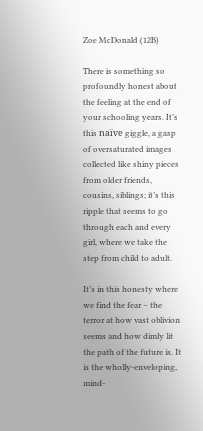Zoe McDonald (12B)

There is something so profoundly honest about the feeling at the end of your schooling years. It’s this naïve giggle, a gasp of oversaturated images collected like shiny pieces from older friends, cousins, siblings; it’s this ripple that seems to go through each and every girl, where we take the step from child to adult.

It’s in this honesty where we find the fear – the terror at how vast oblivion seems and how dimly lit the path of the future is. It is the wholly-enveloping, mind-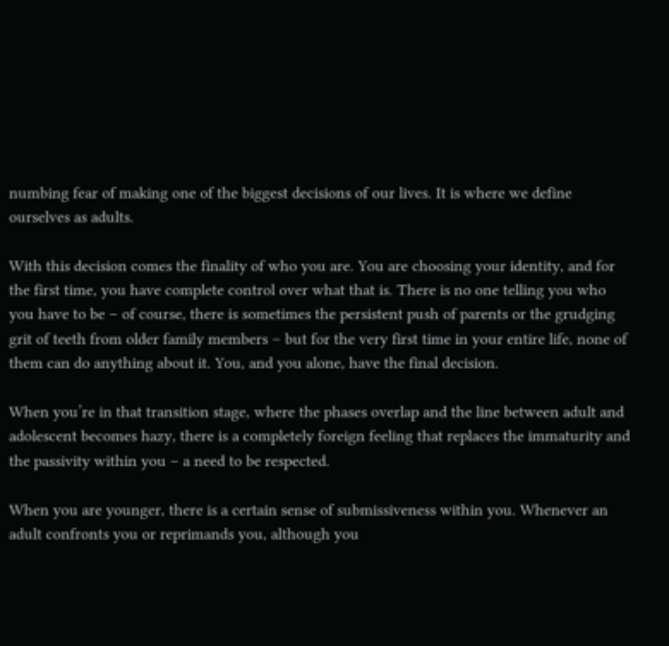numbing fear of making one of the biggest decisions of our lives. It is where we define ourselves as adults.

With this decision comes the finality of who you are. You are choosing your identity, and for the first time, you have complete control over what that is. There is no one telling you who you have to be – of course, there is sometimes the persistent push of parents or the grudging grit of teeth from older family members – but for the very first time in your entire life, none of them can do anything about it. You, and you alone, have the final decision.

When you’re in that transition stage, where the phases overlap and the line between adult and adolescent becomes hazy, there is a completely foreign feeling that replaces the immaturity and the passivity within you – a need to be respected.

When you are younger, there is a certain sense of submissiveness within you. Whenever an adult confronts you or reprimands you, although you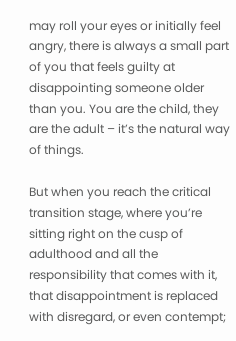may roll your eyes or initially feel angry, there is always a small part of you that feels guilty at disappointing someone older than you. You are the child, they are the adult – it’s the natural way of things.

But when you reach the critical transition stage, where you’re sitting right on the cusp of adulthood and all the responsibility that comes with it, that disappointment is replaced with disregard, or even contempt;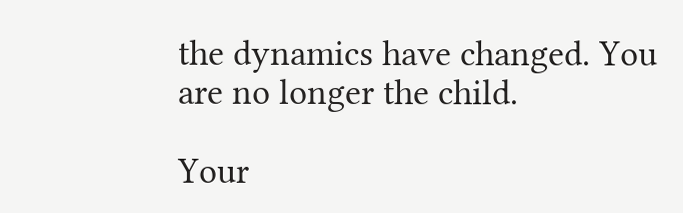the dynamics have changed. You are no longer the child.

Your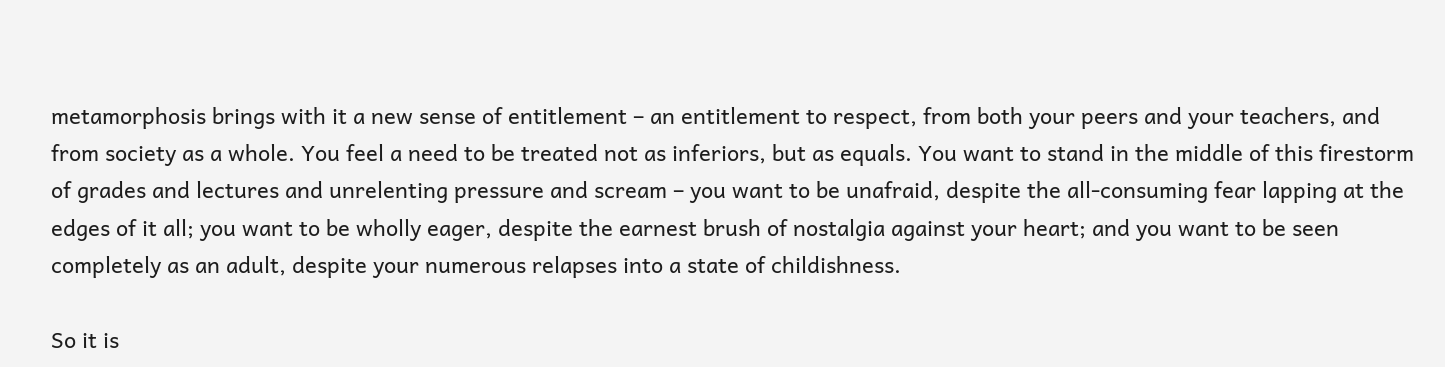metamorphosis brings with it a new sense of entitlement – an entitlement to respect, from both your peers and your teachers, and from society as a whole. You feel a need to be treated not as inferiors, but as equals. You want to stand in the middle of this firestorm of grades and lectures and unrelenting pressure and scream – you want to be unafraid, despite the all-consuming fear lapping at the edges of it all; you want to be wholly eager, despite the earnest brush of nostalgia against your heart; and you want to be seen completely as an adult, despite your numerous relapses into a state of childishness.

So it is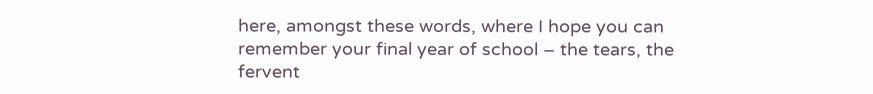here, amongst these words, where I hope you can remember your final year of school – the tears, the fervent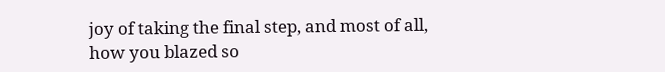joy of taking the final step, and most of all, how you blazed so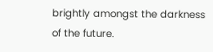brightly amongst the darkness of the future.